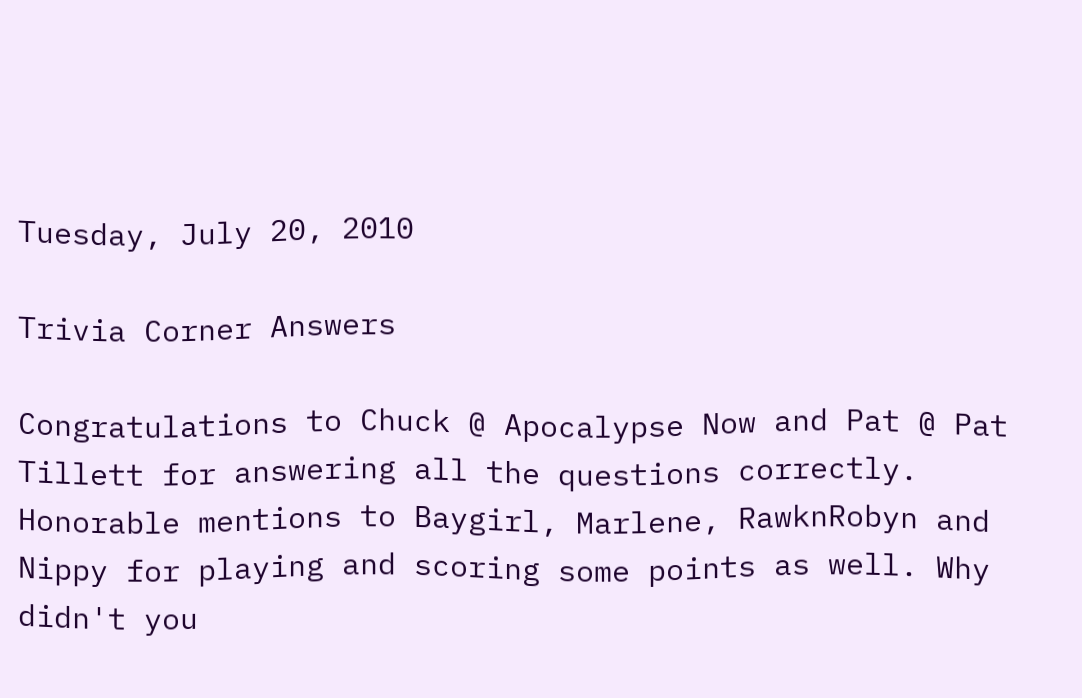Tuesday, July 20, 2010

Trivia Corner Answers

Congratulations to Chuck @ Apocalypse Now and Pat @ Pat Tillett for answering all the questions correctly. Honorable mentions to Baygirl, Marlene, RawknRobyn and Nippy for playing and scoring some points as well. Why didn't you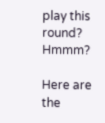play this round? Hmmm?

Here are the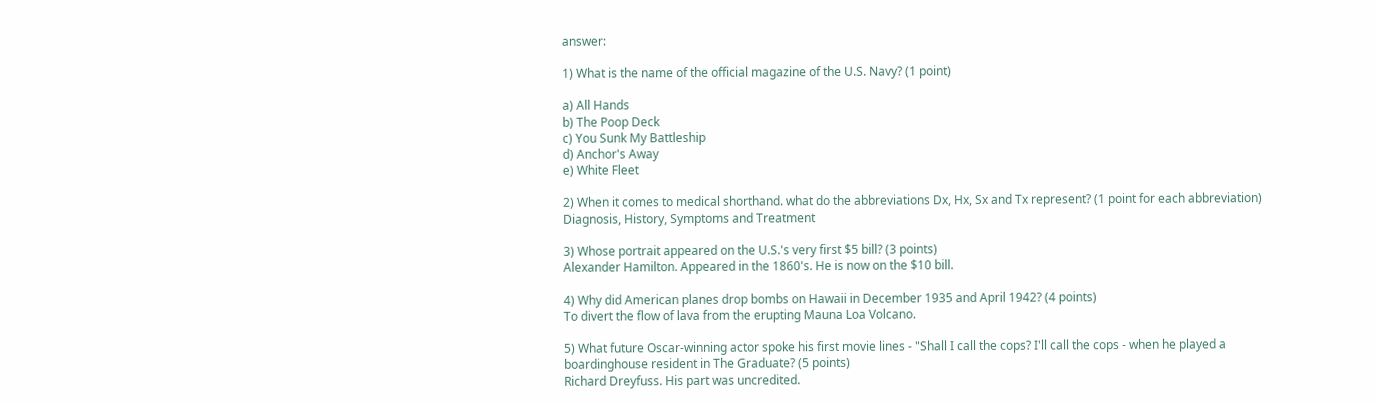answer:

1) What is the name of the official magazine of the U.S. Navy? (1 point)

a) All Hands
b) The Poop Deck
c) You Sunk My Battleship
d) Anchor's Away
e) White Fleet

2) When it comes to medical shorthand. what do the abbreviations Dx, Hx, Sx and Tx represent? (1 point for each abbreviation)
Diagnosis, History, Symptoms and Treatment

3) Whose portrait appeared on the U.S.'s very first $5 bill? (3 points)
Alexander Hamilton. Appeared in the 1860's. He is now on the $10 bill.

4) Why did American planes drop bombs on Hawaii in December 1935 and April 1942? (4 points)
To divert the flow of lava from the erupting Mauna Loa Volcano.

5) What future Oscar-winning actor spoke his first movie lines - "Shall I call the cops? I'll call the cops - when he played a boardinghouse resident in The Graduate? (5 points)
Richard Dreyfuss. His part was uncredited.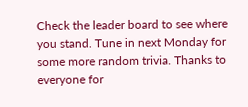Check the leader board to see where you stand. Tune in next Monday for some more random trivia. Thanks to everyone for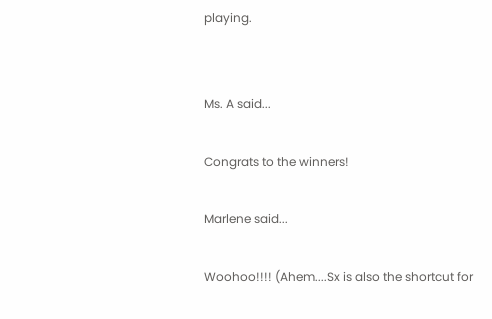playing.


Ms. A said...

Congrats to the winners!

Marlene said...

Woohoo!!!! (Ahem....Sx is also the shortcut for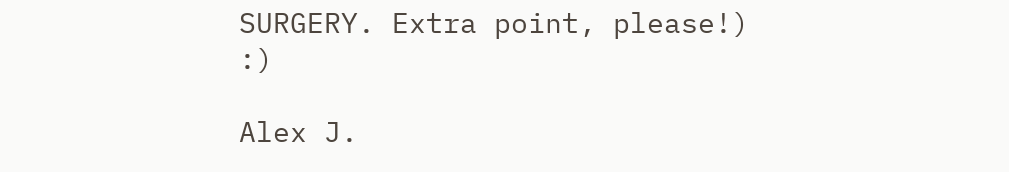SURGERY. Extra point, please!) :)

Alex J.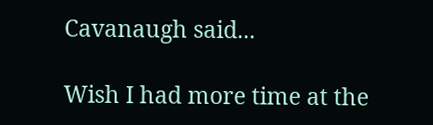Cavanaugh said...

Wish I had more time at the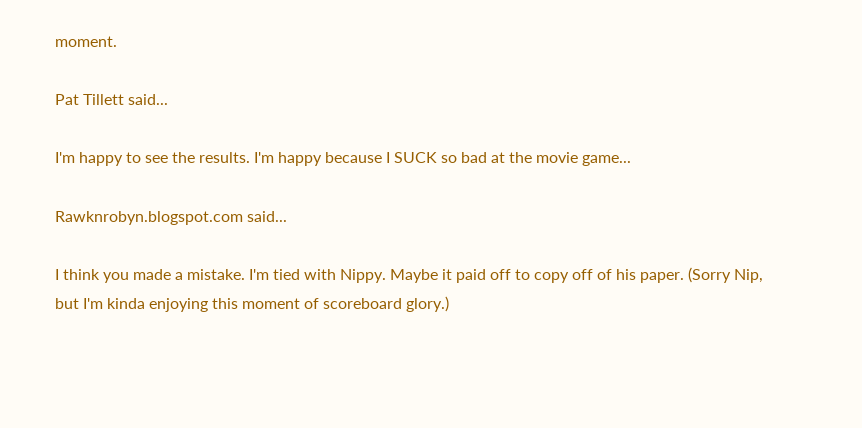moment.

Pat Tillett said...

I'm happy to see the results. I'm happy because I SUCK so bad at the movie game...

Rawknrobyn.blogspot.com said...

I think you made a mistake. I'm tied with Nippy. Maybe it paid off to copy off of his paper. (Sorry Nip, but I'm kinda enjoying this moment of scoreboard glory.)